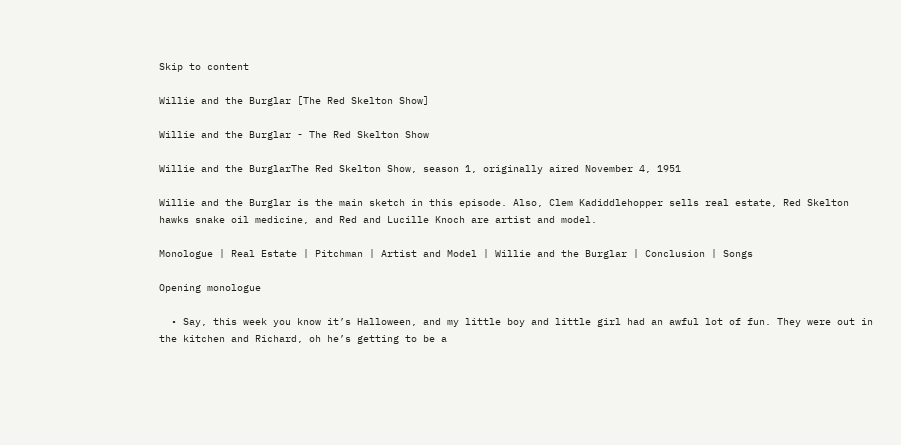Skip to content

Willie and the Burglar [The Red Skelton Show]

Willie and the Burglar - The Red Skelton Show

Willie and the BurglarThe Red Skelton Show, season 1, originally aired November 4, 1951

Willie and the Burglar is the main sketch in this episode. Also, Clem Kadiddlehopper sells real estate, Red Skelton hawks snake oil medicine, and Red and Lucille Knoch are artist and model.

Monologue | Real Estate | Pitchman | Artist and Model | Willie and the Burglar | Conclusion | Songs

Opening monologue

  • Say, this week you know it’s Halloween, and my little boy and little girl had an awful lot of fun. They were out in the kitchen and Richard, oh he’s getting to be a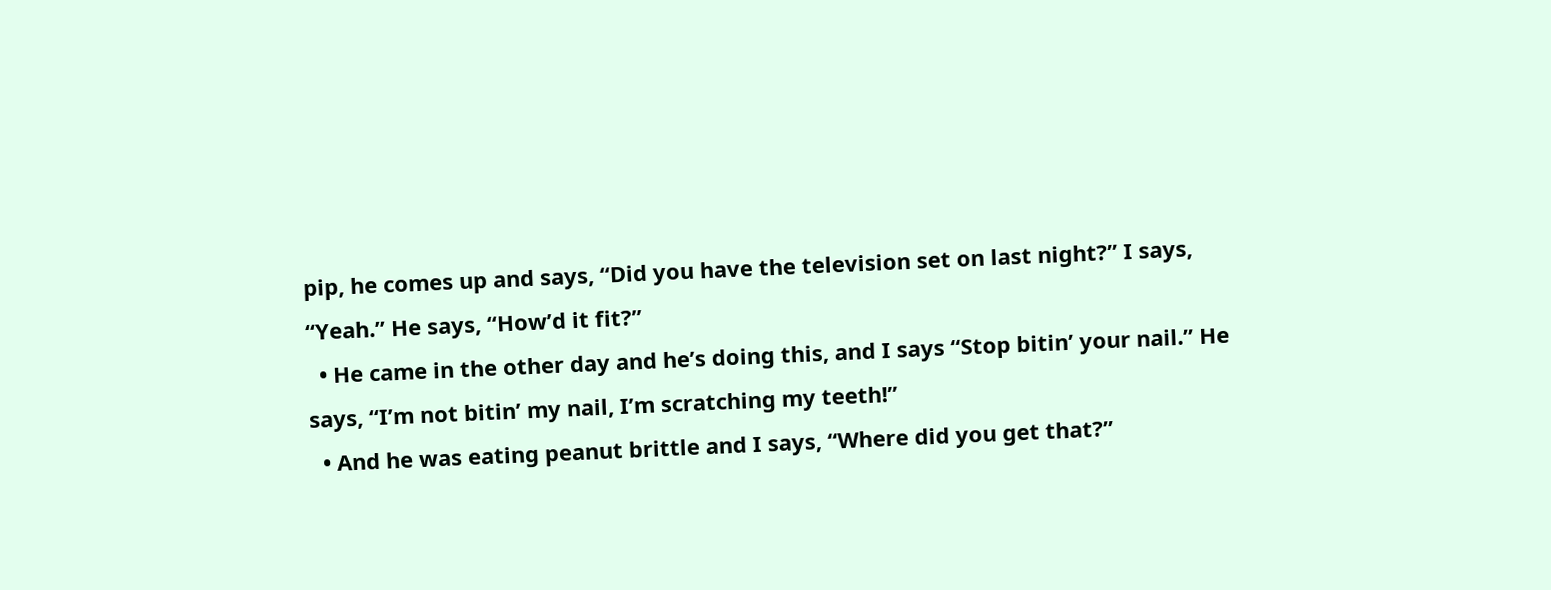pip, he comes up and says, “Did you have the television set on last night?” I says, “Yeah.” He says, “How’d it fit?”
  • He came in the other day and he’s doing this, and I says “Stop bitin’ your nail.” He says, “I’m not bitin’ my nail, I’m scratching my teeth!”
  • And he was eating peanut brittle and I says, “Where did you get that?”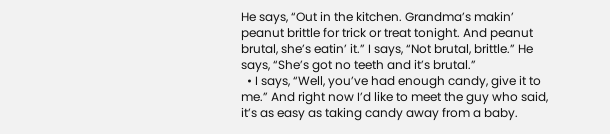He says, “Out in the kitchen. Grandma’s makin’ peanut brittle for trick or treat tonight. And peanut brutal, she’s eatin’ it.” I says, “Not brutal, brittle.” He says, “She’s got no teeth and it’s brutal.”
  • I says, “Well, you’ve had enough candy, give it to me.” And right now I’d like to meet the guy who said, it’s as easy as taking candy away from a baby.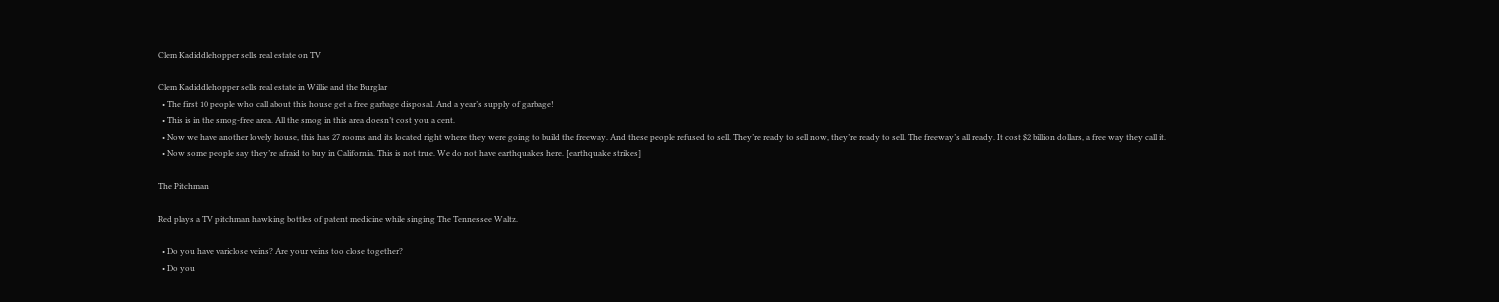Clem Kadiddlehopper sells real estate on TV

Clem Kadiddlehopper sells real estate in Willie and the Burglar
  • The first 10 people who call about this house get a free garbage disposal. And a year’s supply of garbage!
  • This is in the smog-free area. All the smog in this area doesn’t cost you a cent.
  • Now we have another lovely house, this has 27 rooms and its located right where they were going to build the freeway. And these people refused to sell. They’re ready to sell now, they’re ready to sell. The freeway’s all ready. It cost $2 billion dollars, a free way they call it.
  • Now some people say they’re afraid to buy in California. This is not true. We do not have earthquakes here. [earthquake strikes]

The Pitchman

Red plays a TV pitchman hawking bottles of patent medicine while singing The Tennessee Waltz.

  • Do you have variclose veins? Are your veins too close together?
  • Do you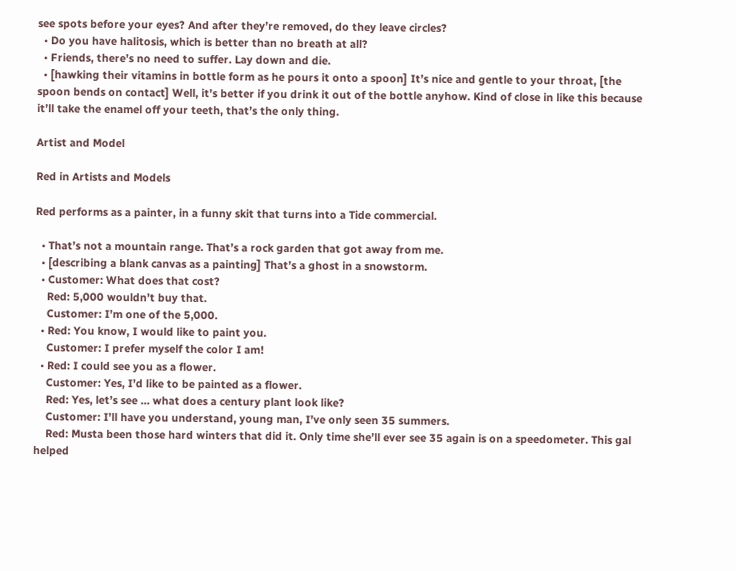see spots before your eyes? And after they’re removed, do they leave circles?
  • Do you have halitosis, which is better than no breath at all?
  • Friends, there’s no need to suffer. Lay down and die.
  • [hawking their vitamins in bottle form as he pours it onto a spoon] It’s nice and gentle to your throat, [the spoon bends on contact] Well, it’s better if you drink it out of the bottle anyhow. Kind of close in like this because it’ll take the enamel off your teeth, that’s the only thing.

Artist and Model

Red in Artists and Models

Red performs as a painter, in a funny skit that turns into a Tide commercial.

  • That’s not a mountain range. That’s a rock garden that got away from me.
  • [describing a blank canvas as a painting] That’s a ghost in a snowstorm.
  • Customer: What does that cost?
    Red: 5,000 wouldn’t buy that.
    Customer: I’m one of the 5,000.
  • Red: You know, I would like to paint you.
    Customer: I prefer myself the color I am!
  • Red: I could see you as a flower.
    Customer: Yes, I’d like to be painted as a flower.
    Red: Yes, let’s see … what does a century plant look like?
    Customer: I’ll have you understand, young man, I’ve only seen 35 summers.
    Red: Musta been those hard winters that did it. Only time she’ll ever see 35 again is on a speedometer. This gal helped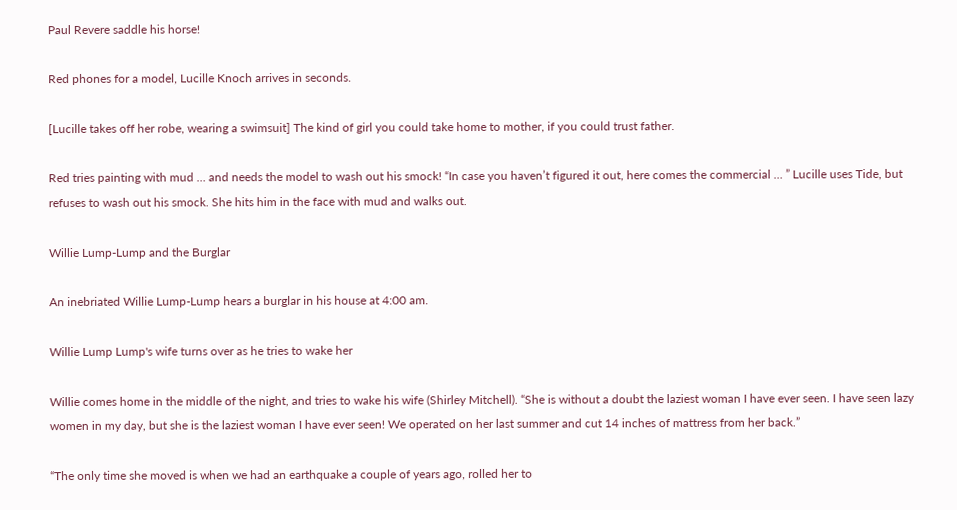Paul Revere saddle his horse!

Red phones for a model, Lucille Knoch arrives in seconds.

[Lucille takes off her robe, wearing a swimsuit] The kind of girl you could take home to mother, if you could trust father.

Red tries painting with mud … and needs the model to wash out his smock! “In case you haven’t figured it out, here comes the commercial … ” Lucille uses Tide, but refuses to wash out his smock. She hits him in the face with mud and walks out.

Willie Lump-Lump and the Burglar

An inebriated Willie Lump-Lump hears a burglar in his house at 4:00 am.

Willie Lump Lump's wife turns over as he tries to wake her

Willie comes home in the middle of the night, and tries to wake his wife (Shirley Mitchell). “She is without a doubt the laziest woman I have ever seen. I have seen lazy women in my day, but she is the laziest woman I have ever seen! We operated on her last summer and cut 14 inches of mattress from her back.”

“The only time she moved is when we had an earthquake a couple of years ago, rolled her to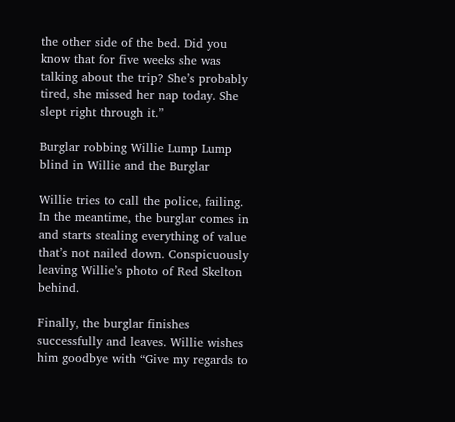the other side of the bed. Did you know that for five weeks she was talking about the trip? She’s probably tired, she missed her nap today. She slept right through it.”

Burglar robbing Willie Lump Lump blind in Willie and the Burglar

Willie tries to call the police, failing. In the meantime, the burglar comes in and starts stealing everything of value that’s not nailed down. Conspicuously leaving Willie’s photo of Red Skelton behind.

Finally, the burglar finishes successfully and leaves. Willie wishes him goodbye with “Give my regards to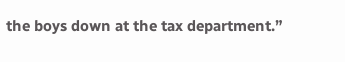the boys down at the tax department.”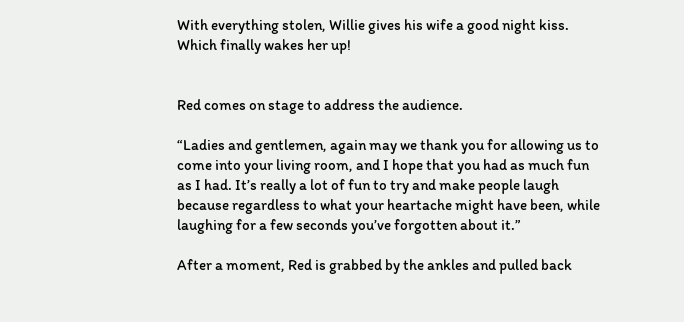With everything stolen, Willie gives his wife a good night kiss. Which finally wakes her up!


Red comes on stage to address the audience.

“Ladies and gentlemen, again may we thank you for allowing us to come into your living room, and I hope that you had as much fun as I had. It’s really a lot of fun to try and make people laugh because regardless to what your heartache might have been, while laughing for a few seconds you’ve forgotten about it.”

After a moment, Red is grabbed by the ankles and pulled back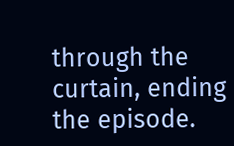through the curtain, ending the episode.